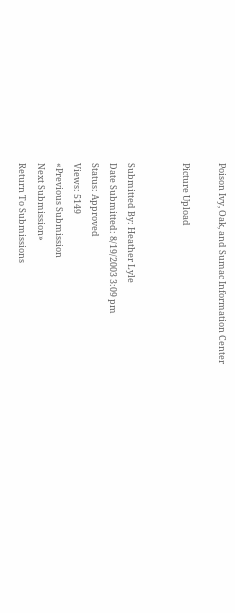Poison Ivy, Oak, and Sumac Information Center

Picture Upload


Submitted By: Heather Lyle
Date Submitted: 8/19/2003 3:09 pm
Status: Approved
Views: 5149
«Previous Submission
Next Submission»
Return To Submissions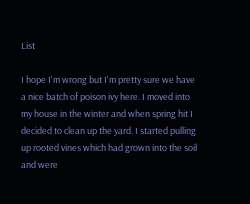List

I hope I'm wrong but I'm pretty sure we have a nice batch of poison ivy here. I moved into my house in the winter and when spring hit I decided to clean up the yard. I started pulling up rooted vines which had grown into the soil and were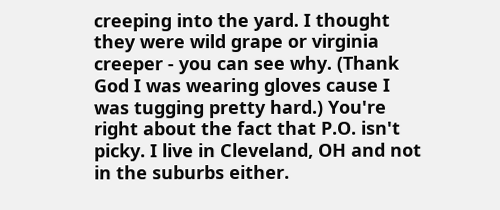creeping into the yard. I thought they were wild grape or virginia creeper - you can see why. (Thank God I was wearing gloves cause I was tugging pretty hard.) You're right about the fact that P.O. isn't picky. I live in Cleveland, OH and not in the suburbs either.